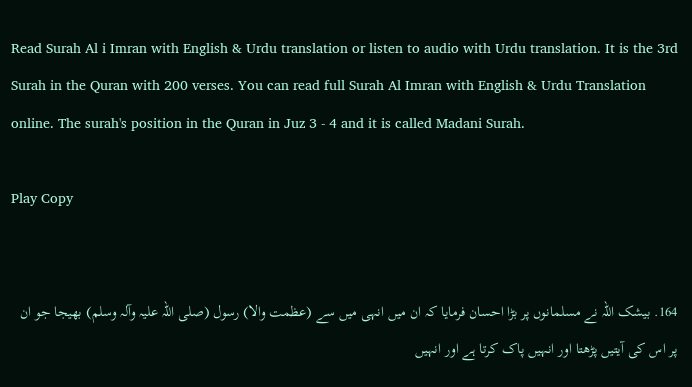Read Surah Al i Imran with English & Urdu translation or listen to audio with Urdu translation. It is the 3rd Surah in the Quran with 200 verses. You can read full Surah Al Imran with English & Urdu Translation online. The surah's position in the Quran in Juz 3 - 4 and it is called Madani Surah.

Play Copy


164. بیشک اللہ نے مسلمانوں پر بڑا احسان فرمایا کہ ان میں انہی میں سے (عظمت والا) رسول (صلی اللہ علیہ وآلہ وسلم) بھیجا جو ان پر اس کی آیتیں پڑھتا اور انہیں پاک کرتا ہے اور انہیں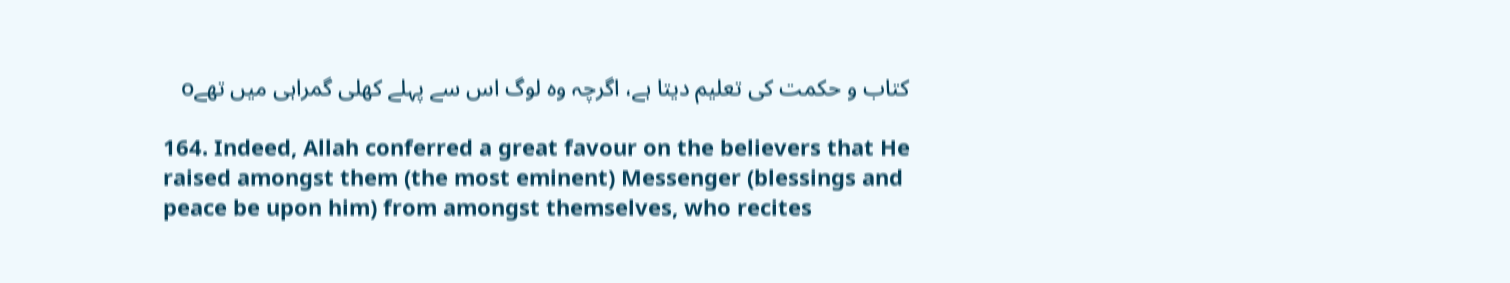کتاب و حکمت کی تعلیم دیتا ہے، اگرچہ وہ لوگ اس سے پہلے کھلی گمراہی میں تھےo

164. Indeed, Allah conferred a great favour on the believers that He raised amongst them (the most eminent) Messenger (blessings and peace be upon him) from amongst themselves, who recites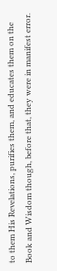to them His Revelations, purifies them, and educates them on the Book and Wisdom though, before that, they were in manifest error.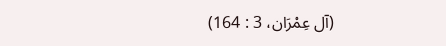(آل عِمْرَان، 3 : 164)